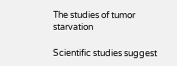The studies of tumor starvation

Scientific studies suggest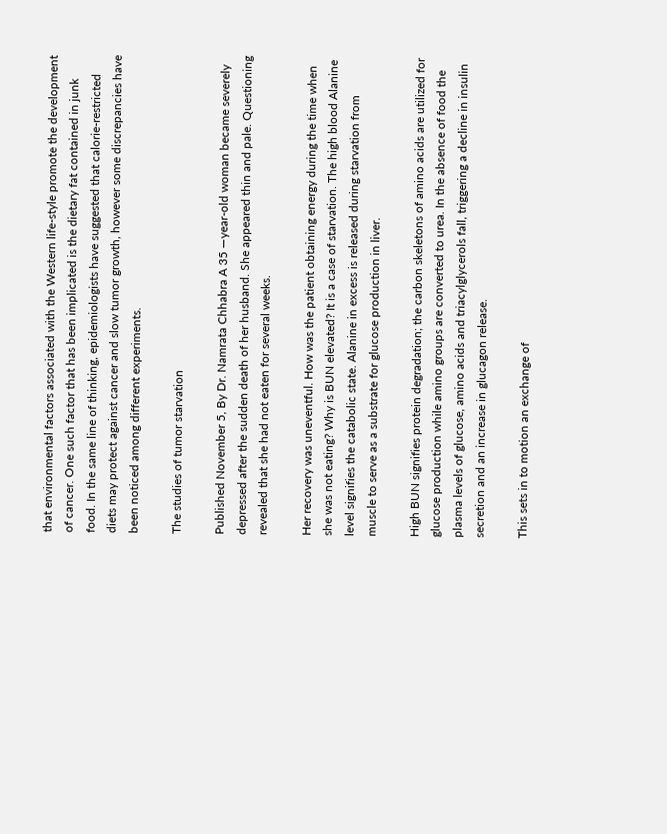that environmental factors associated with the Western life-style promote the development of cancer. One such factor that has been implicated is the dietary fat contained in junk food. In the same line of thinking, epidemiologists have suggested that calorie-restricted diets may protect against cancer and slow tumor growth, however some discrepancies have been noticed among different experiments.

The studies of tumor starvation

Published November 5, By Dr. Namrata Chhabra A 35 —year-old woman became severely depressed after the sudden death of her husband. She appeared thin and pale. Questioning revealed that she had not eaten for several weeks.

Her recovery was uneventful. How was the patient obtaining energy during the time when she was not eating? Why is BUN elevated? It is a case of starvation. The high blood Alanine level signifies the catabolic state. Alanine in excess is released during starvation from muscle to serve as a substrate for glucose production in liver.

High BUN signifies protein degradation; the carbon skeletons of amino acids are utilized for glucose production while amino groups are converted to urea. In the absence of food the plasma levels of glucose, amino acids and triacylglycerols fall, triggering a decline in insulin secretion and an increase in glucagon release.

This sets in to motion an exchange of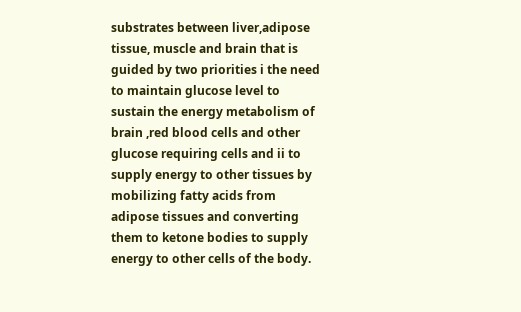substrates between liver,adipose tissue, muscle and brain that is guided by two priorities i the need to maintain glucose level to sustain the energy metabolism of brain ,red blood cells and other glucose requiring cells and ii to supply energy to other tissues by mobilizing fatty acids from adipose tissues and converting them to ketone bodies to supply energy to other cells of the body.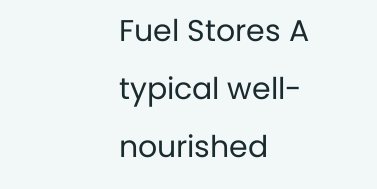Fuel Stores A typical well-nourished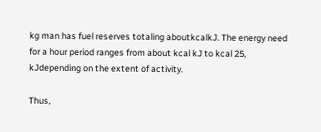kg man has fuel reserves totaling aboutkcalkJ. The energy need for a hour period ranges from about kcal kJ to kcal 25, kJdepending on the extent of activity.

Thus,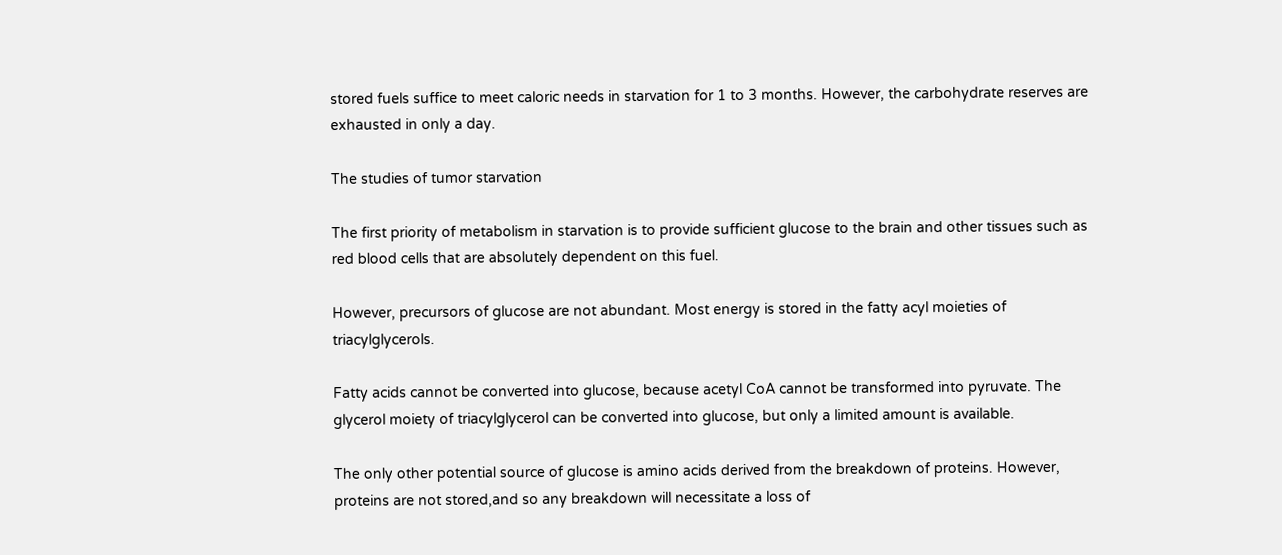stored fuels suffice to meet caloric needs in starvation for 1 to 3 months. However, the carbohydrate reserves are exhausted in only a day.

The studies of tumor starvation

The first priority of metabolism in starvation is to provide sufficient glucose to the brain and other tissues such as red blood cells that are absolutely dependent on this fuel.

However, precursors of glucose are not abundant. Most energy is stored in the fatty acyl moieties of triacylglycerols.

Fatty acids cannot be converted into glucose, because acetyl CoA cannot be transformed into pyruvate. The glycerol moiety of triacylglycerol can be converted into glucose, but only a limited amount is available.

The only other potential source of glucose is amino acids derived from the breakdown of proteins. However, proteins are not stored,and so any breakdown will necessitate a loss of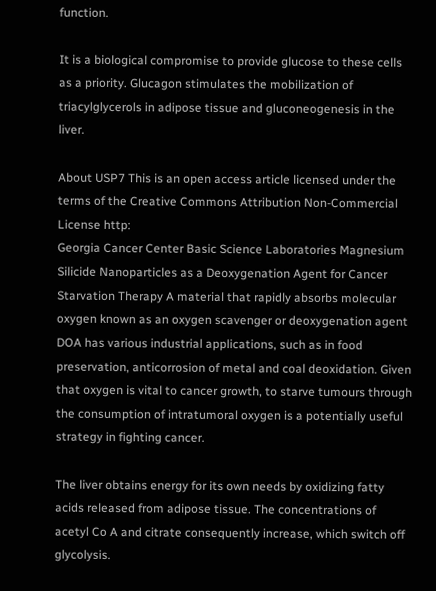function.

It is a biological compromise to provide glucose to these cells as a priority. Glucagon stimulates the mobilization of triacylglycerols in adipose tissue and gluconeogenesis in the liver.

About USP7 This is an open access article licensed under the terms of the Creative Commons Attribution Non-Commercial License http:
Georgia Cancer Center Basic Science Laboratories Magnesium Silicide Nanoparticles as a Deoxygenation Agent for Cancer Starvation Therapy A material that rapidly absorbs molecular oxygen known as an oxygen scavenger or deoxygenation agent DOA has various industrial applications, such as in food preservation, anticorrosion of metal and coal deoxidation. Given that oxygen is vital to cancer growth, to starve tumours through the consumption of intratumoral oxygen is a potentially useful strategy in fighting cancer.

The liver obtains energy for its own needs by oxidizing fatty acids released from adipose tissue. The concentrations of acetyl Co A and citrate consequently increase, which switch off glycolysis.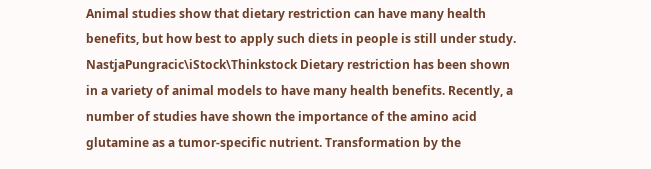Animal studies show that dietary restriction can have many health benefits, but how best to apply such diets in people is still under study. NastjaPungracic\iStock\Thinkstock Dietary restriction has been shown in a variety of animal models to have many health benefits. Recently, a number of studies have shown the importance of the amino acid glutamine as a tumor-specific nutrient. Transformation by the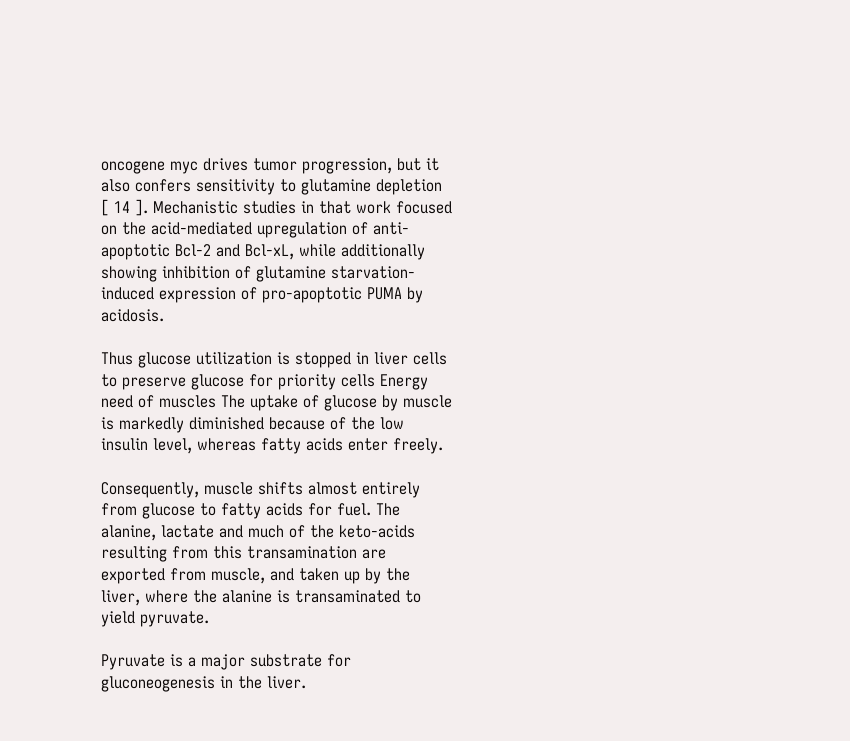oncogene myc drives tumor progression, but it also confers sensitivity to glutamine depletion [ 14 ]. Mechanistic studies in that work focused on the acid-mediated upregulation of anti-apoptotic Bcl-2 and Bcl-xL, while additionally showing inhibition of glutamine starvation-induced expression of pro-apoptotic PUMA by acidosis.

Thus glucose utilization is stopped in liver cells to preserve glucose for priority cells Energy need of muscles The uptake of glucose by muscle is markedly diminished because of the low insulin level, whereas fatty acids enter freely.

Consequently, muscle shifts almost entirely from glucose to fatty acids for fuel. The alanine, lactate and much of the keto-acids resulting from this transamination are exported from muscle, and taken up by the liver, where the alanine is transaminated to yield pyruvate.

Pyruvate is a major substrate for gluconeogenesis in the liver.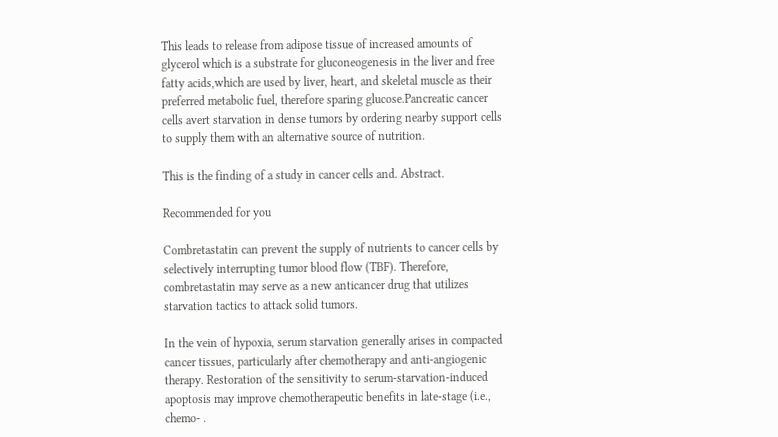This leads to release from adipose tissue of increased amounts of glycerol which is a substrate for gluconeogenesis in the liver and free fatty acids,which are used by liver, heart, and skeletal muscle as their preferred metabolic fuel, therefore sparing glucose.Pancreatic cancer cells avert starvation in dense tumors by ordering nearby support cells to supply them with an alternative source of nutrition.

This is the finding of a study in cancer cells and. Abstract.

Recommended for you

Combretastatin can prevent the supply of nutrients to cancer cells by selectively interrupting tumor blood flow (TBF). Therefore, combretastatin may serve as a new anticancer drug that utilizes starvation tactics to attack solid tumors.

In the vein of hypoxia, serum starvation generally arises in compacted cancer tissues, particularly after chemotherapy and anti-angiogenic therapy. Restoration of the sensitivity to serum-starvation-induced apoptosis may improve chemotherapeutic benefits in late-stage (i.e., chemo- .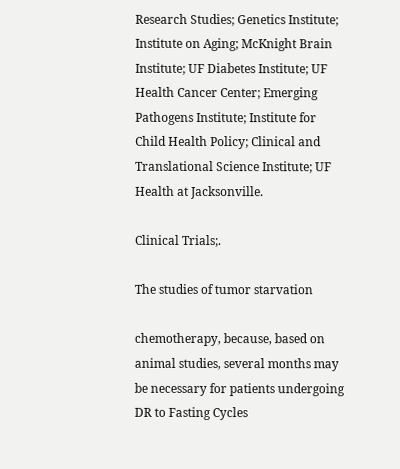Research Studies; Genetics Institute; Institute on Aging; McKnight Brain Institute; UF Diabetes Institute; UF Health Cancer Center; Emerging Pathogens Institute; Institute for Child Health Policy; Clinical and Translational Science Institute; UF Health at Jacksonville.

Clinical Trials;.

The studies of tumor starvation

chemotherapy, because, based on animal studies, several months may be necessary for patients undergoing DR to Fasting Cycles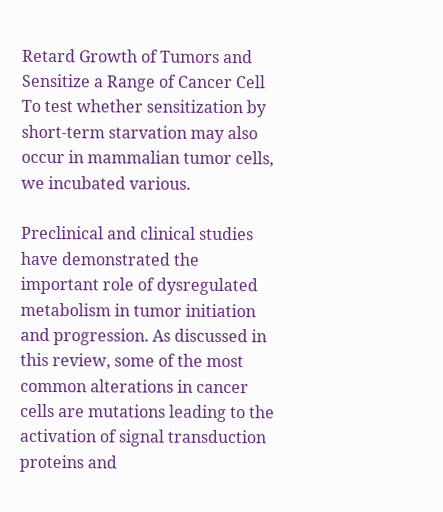Retard Growth of Tumors and Sensitize a Range of Cancer Cell To test whether sensitization by short-term starvation may also occur in mammalian tumor cells, we incubated various.

Preclinical and clinical studies have demonstrated the important role of dysregulated metabolism in tumor initiation and progression. As discussed in this review, some of the most common alterations in cancer cells are mutations leading to the activation of signal transduction proteins and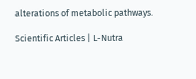alterations of metabolic pathways.

Scientific Articles | L-Nutra